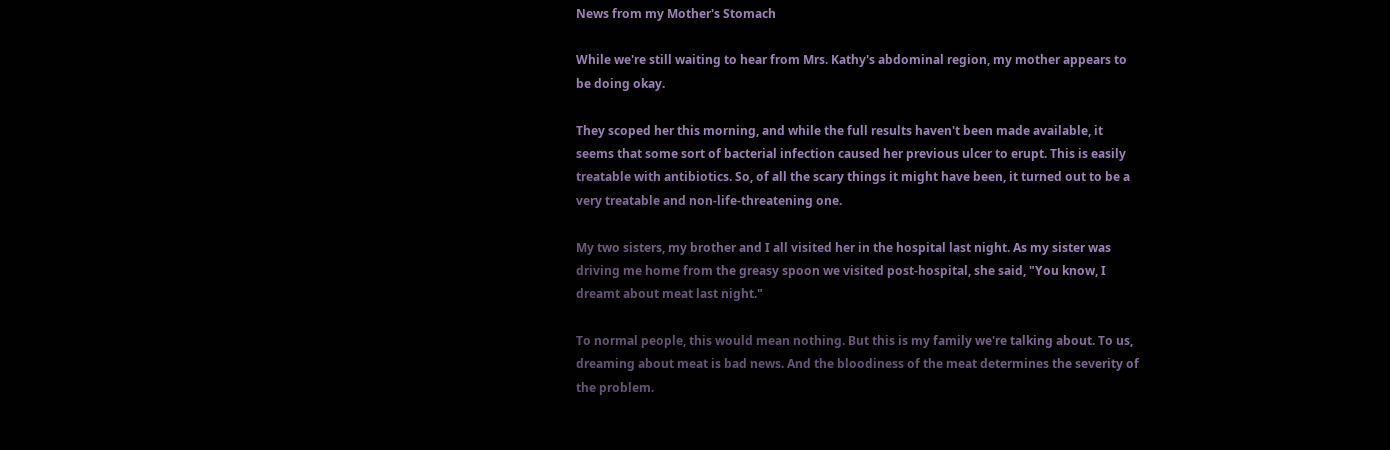News from my Mother's Stomach

While we're still waiting to hear from Mrs. Kathy's abdominal region, my mother appears to be doing okay.

They scoped her this morning, and while the full results haven't been made available, it seems that some sort of bacterial infection caused her previous ulcer to erupt. This is easily treatable with antibiotics. So, of all the scary things it might have been, it turned out to be a very treatable and non-life-threatening one.

My two sisters, my brother and I all visited her in the hospital last night. As my sister was driving me home from the greasy spoon we visited post-hospital, she said, "You know, I dreamt about meat last night."

To normal people, this would mean nothing. But this is my family we're talking about. To us, dreaming about meat is bad news. And the bloodiness of the meat determines the severity of the problem.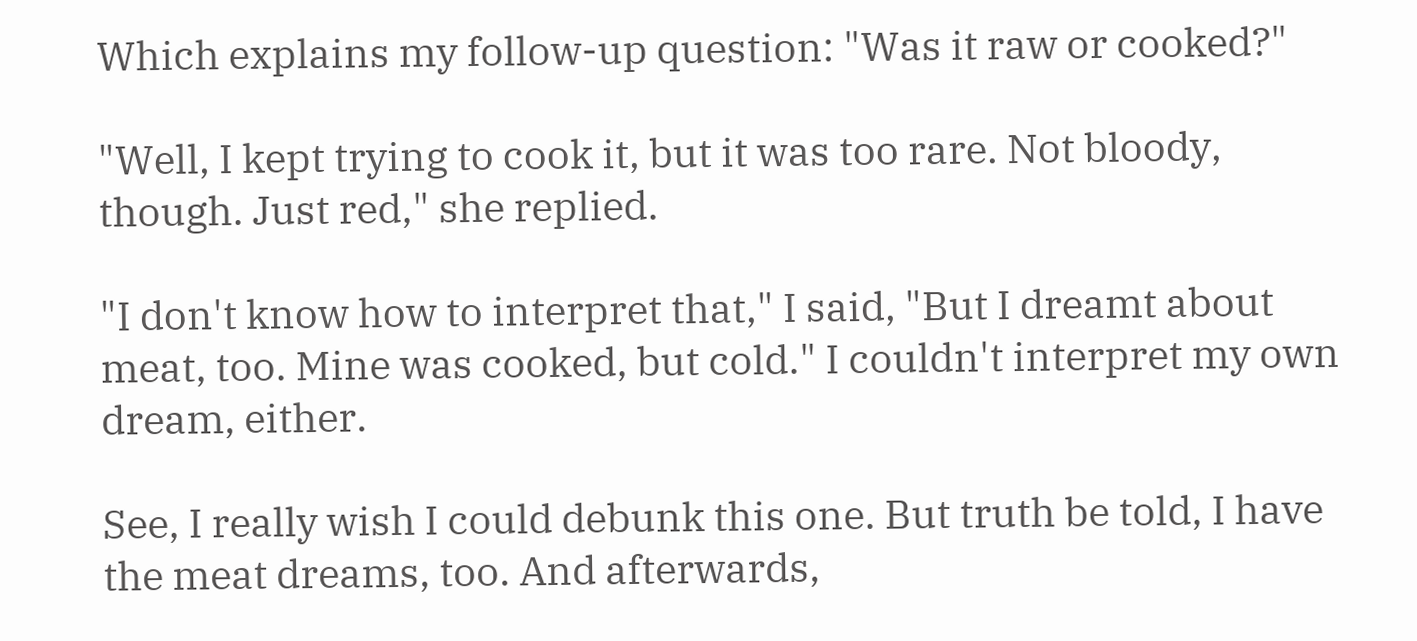Which explains my follow-up question: "Was it raw or cooked?"

"Well, I kept trying to cook it, but it was too rare. Not bloody, though. Just red," she replied.

"I don't know how to interpret that," I said, "But I dreamt about meat, too. Mine was cooked, but cold." I couldn't interpret my own dream, either.

See, I really wish I could debunk this one. But truth be told, I have the meat dreams, too. And afterwards,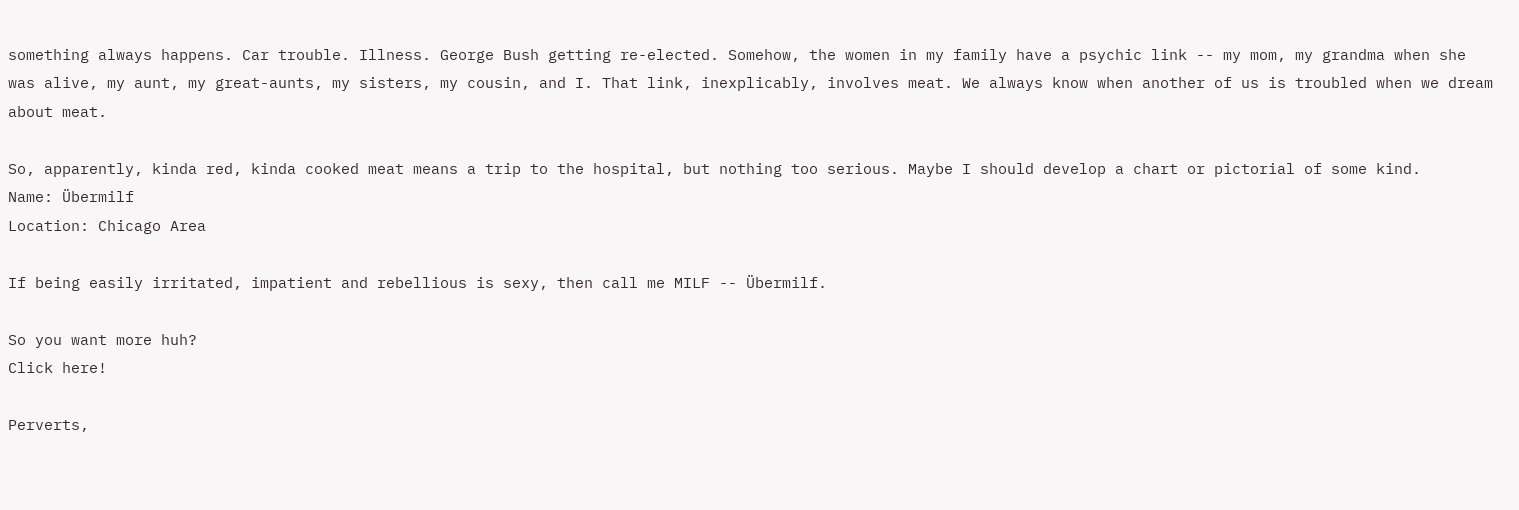something always happens. Car trouble. Illness. George Bush getting re-elected. Somehow, the women in my family have a psychic link -- my mom, my grandma when she was alive, my aunt, my great-aunts, my sisters, my cousin, and I. That link, inexplicably, involves meat. We always know when another of us is troubled when we dream about meat.

So, apparently, kinda red, kinda cooked meat means a trip to the hospital, but nothing too serious. Maybe I should develop a chart or pictorial of some kind.
Name: Übermilf
Location: Chicago Area

If being easily irritated, impatient and rebellious is sexy, then call me MILF -- Übermilf.

So you want more huh?
Click here!

Perverts,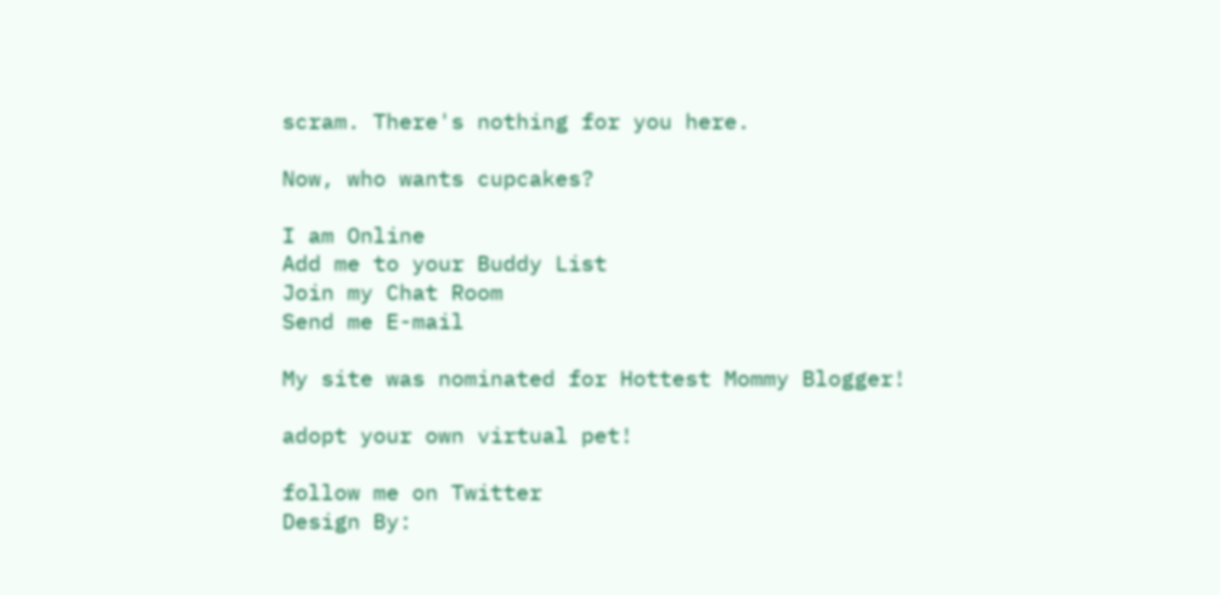scram. There's nothing for you here.

Now, who wants cupcakes?

I am Online
Add me to your Buddy List
Join my Chat Room
Send me E-mail

My site was nominated for Hottest Mommy Blogger!

adopt your own virtual pet!

follow me on Twitter
Design By: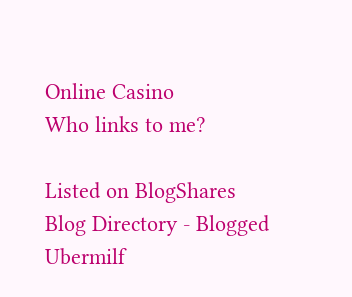Online Casino
Who links to me?

Listed on BlogShares
Blog Directory - Blogged Ubermilf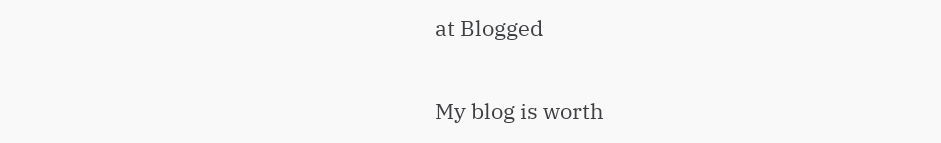at Blogged

My blog is worth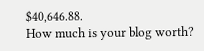$40,646.88.
How much is your blog worth?